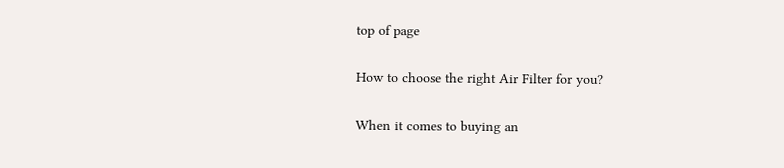top of page

How to choose the right Air Filter for you?

When it comes to buying an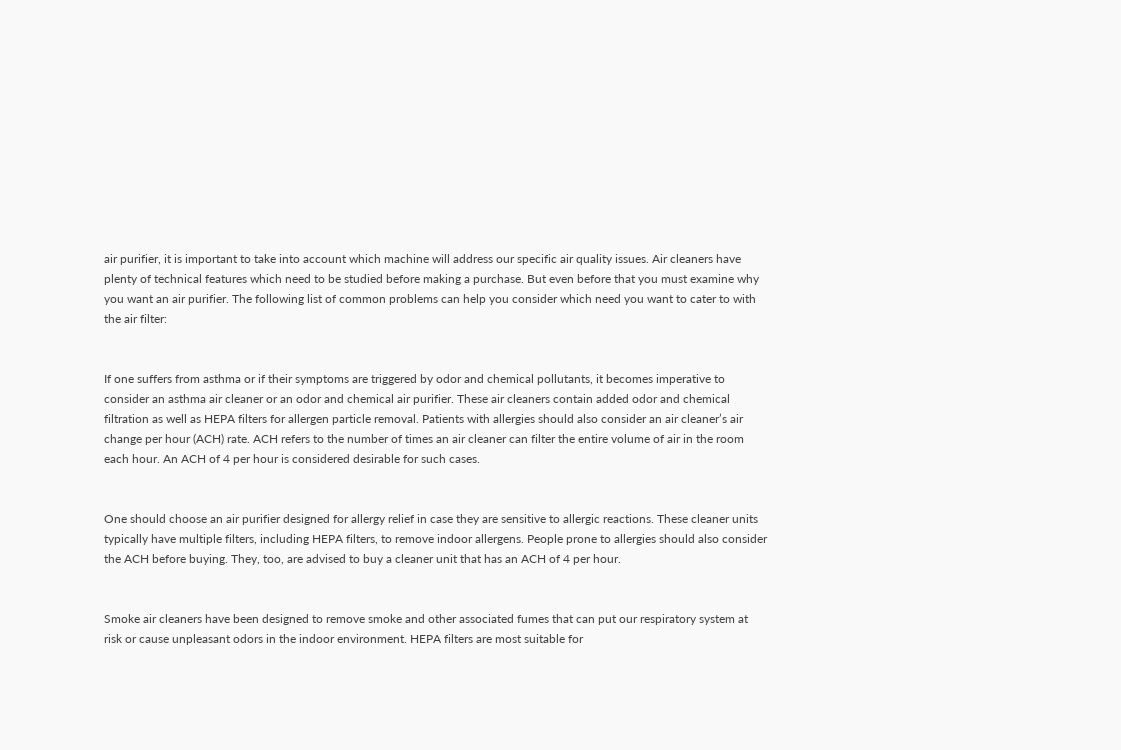air purifier, it is important to take into account which machine will address our specific air quality issues. Air cleaners have plenty of technical features which need to be studied before making a purchase. But even before that you must examine why you want an air purifier. The following list of common problems can help you consider which need you want to cater to with the air filter:


If one suffers from asthma or if their symptoms are triggered by odor and chemical pollutants, it becomes imperative to consider an asthma air cleaner or an odor and chemical air purifier. These air cleaners contain added odor and chemical filtration as well as HEPA filters for allergen particle removal. Patients with allergies should also consider an air cleaner’s air change per hour (ACH) rate. ACH refers to the number of times an air cleaner can filter the entire volume of air in the room each hour. An ACH of 4 per hour is considered desirable for such cases.


One should choose an air purifier designed for allergy relief in case they are sensitive to allergic reactions. These cleaner units typically have multiple filters, including HEPA filters, to remove indoor allergens. People prone to allergies should also consider the ACH before buying. They, too, are advised to buy a cleaner unit that has an ACH of 4 per hour.


Smoke air cleaners have been designed to remove smoke and other associated fumes that can put our respiratory system at risk or cause unpleasant odors in the indoor environment. HEPA filters are most suitable for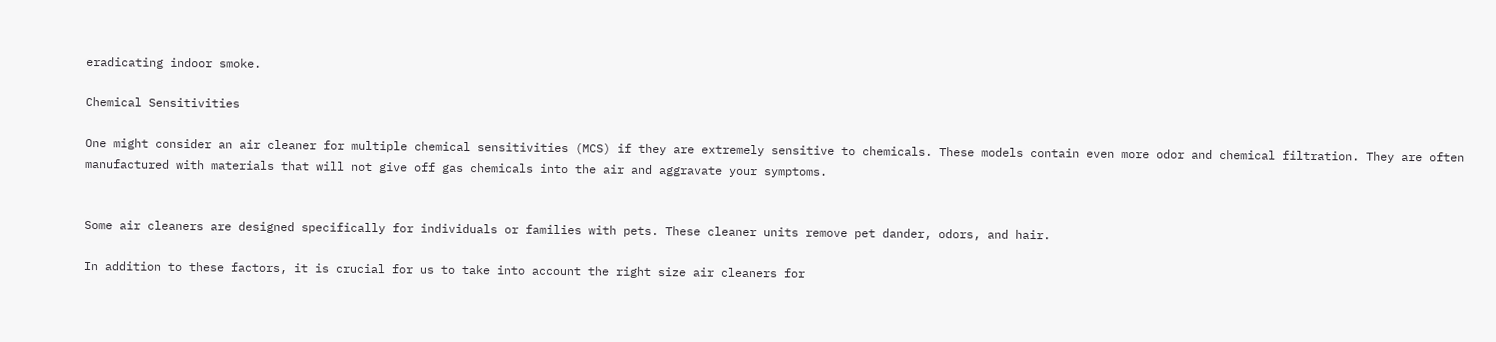eradicating indoor smoke.

Chemical Sensitivities

One might consider an air cleaner for multiple chemical sensitivities (MCS) if they are extremely sensitive to chemicals. These models contain even more odor and chemical filtration. They are often manufactured with materials that will not give off gas chemicals into the air and aggravate your symptoms.


Some air cleaners are designed specifically for individuals or families with pets. These cleaner units remove pet dander, odors, and hair.

In addition to these factors, it is crucial for us to take into account the right size air cleaners for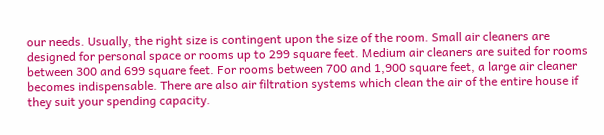our needs. Usually, the right size is contingent upon the size of the room. Small air cleaners are designed for personal space or rooms up to 299 square feet. Medium air cleaners are suited for rooms between 300 and 699 square feet. For rooms between 700 and 1,900 square feet, a large air cleaner becomes indispensable. There are also air filtration systems which clean the air of the entire house if they suit your spending capacity.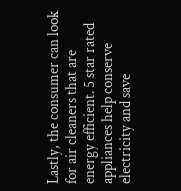Lastly, the consumer can look for air cleaners that are energy efficient. 5 star rated appliances help conserve electricity and save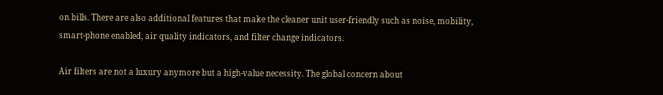on bills. There are also additional features that make the cleaner unit user-friendly such as noise, mobility, smart-phone enabled, air quality indicators, and filter change indicators.

Air filters are not a luxury anymore but a high-value necessity. The global concern about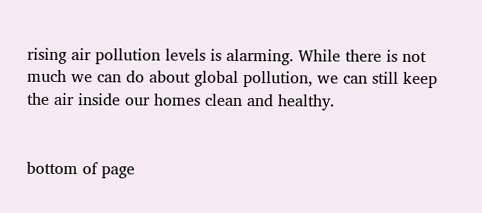rising air pollution levels is alarming. While there is not much we can do about global pollution, we can still keep the air inside our homes clean and healthy.


bottom of page